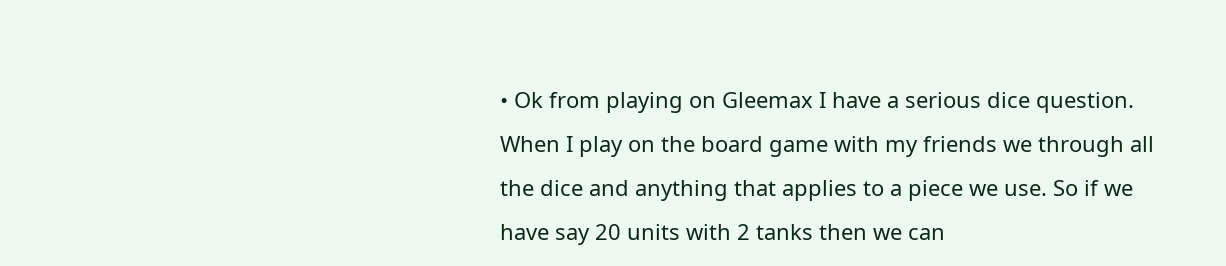• Ok from playing on Gleemax I have a serious dice question. When I play on the board game with my friends we through all the dice and anything that applies to a piece we use. So if we have say 20 units with 2 tanks then we can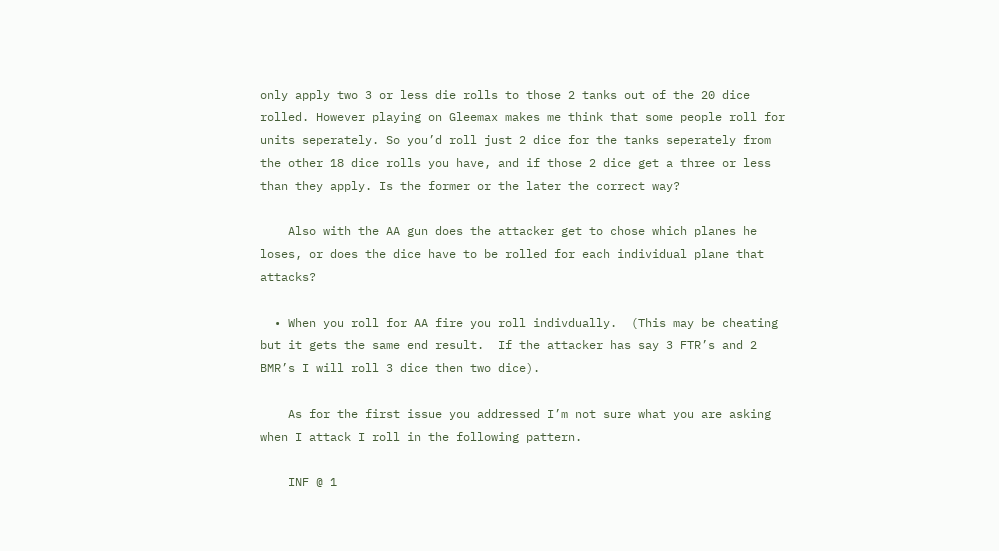only apply two 3 or less die rolls to those 2 tanks out of the 20 dice rolled. However playing on Gleemax makes me think that some people roll for units seperately. So you’d roll just 2 dice for the tanks seperately from the other 18 dice rolls you have, and if those 2 dice get a three or less than they apply. Is the former or the later the correct way?

    Also with the AA gun does the attacker get to chose which planes he loses, or does the dice have to be rolled for each individual plane that attacks?

  • When you roll for AA fire you roll indivdually.  (This may be cheating but it gets the same end result.  If the attacker has say 3 FTR’s and 2 BMR’s I will roll 3 dice then two dice).

    As for the first issue you addressed I’m not sure what you are asking when I attack I roll in the following pattern.

    INF @ 1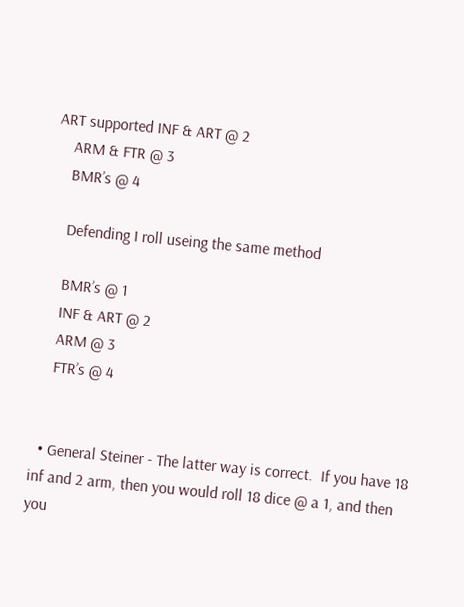ART supported INF & ART @ 2
    ARM & FTR @ 3
    BMR’s @ 4

    Defending I roll useing the same method

    BMR’s @ 1
    INF & ART @ 2
    ARM @ 3
    FTR’s @ 4


  • General Steiner - The latter way is correct.  If you have 18 inf and 2 arm, then you would roll 18 dice @ a 1, and then you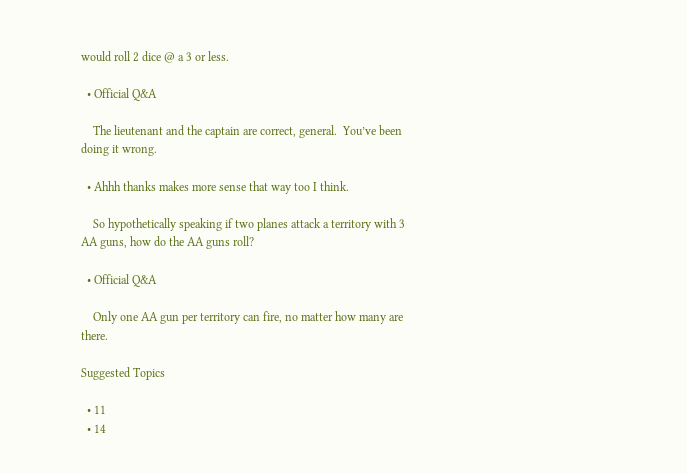would roll 2 dice @ a 3 or less.

  • Official Q&A

    The lieutenant and the captain are correct, general.  You’ve been doing it wrong.

  • Ahhh thanks makes more sense that way too I think.

    So hypothetically speaking if two planes attack a territory with 3 AA guns, how do the AA guns roll?

  • Official Q&A

    Only one AA gun per territory can fire, no matter how many are there.

Suggested Topics

  • 11
  • 14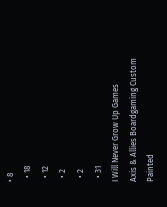• 8
  • 18
  • 12
  • 2
  • 2
  • 31
I Will Never Grow Up Games
Axis & Allies Boardgaming Custom Painted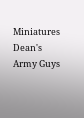Miniatures
Dean's Army Guys